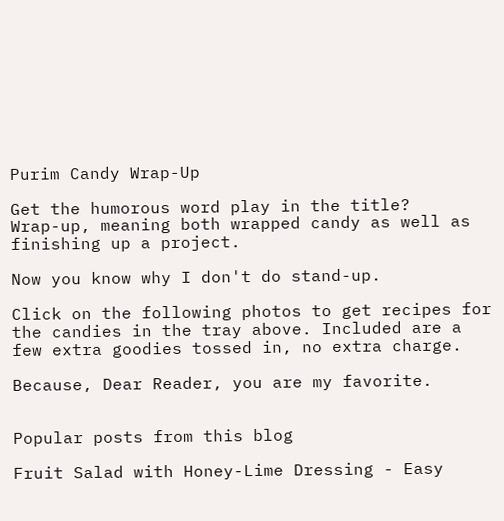Purim Candy Wrap-Up

Get the humorous word play in the title?
Wrap-up, meaning both wrapped candy as well as finishing up a project.

Now you know why I don't do stand-up.

Click on the following photos to get recipes for the candies in the tray above. Included are a few extra goodies tossed in, no extra charge.

Because, Dear Reader, you are my favorite.


Popular posts from this blog

Fruit Salad with Honey-Lime Dressing - Easy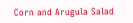Corn and Arugula Salad